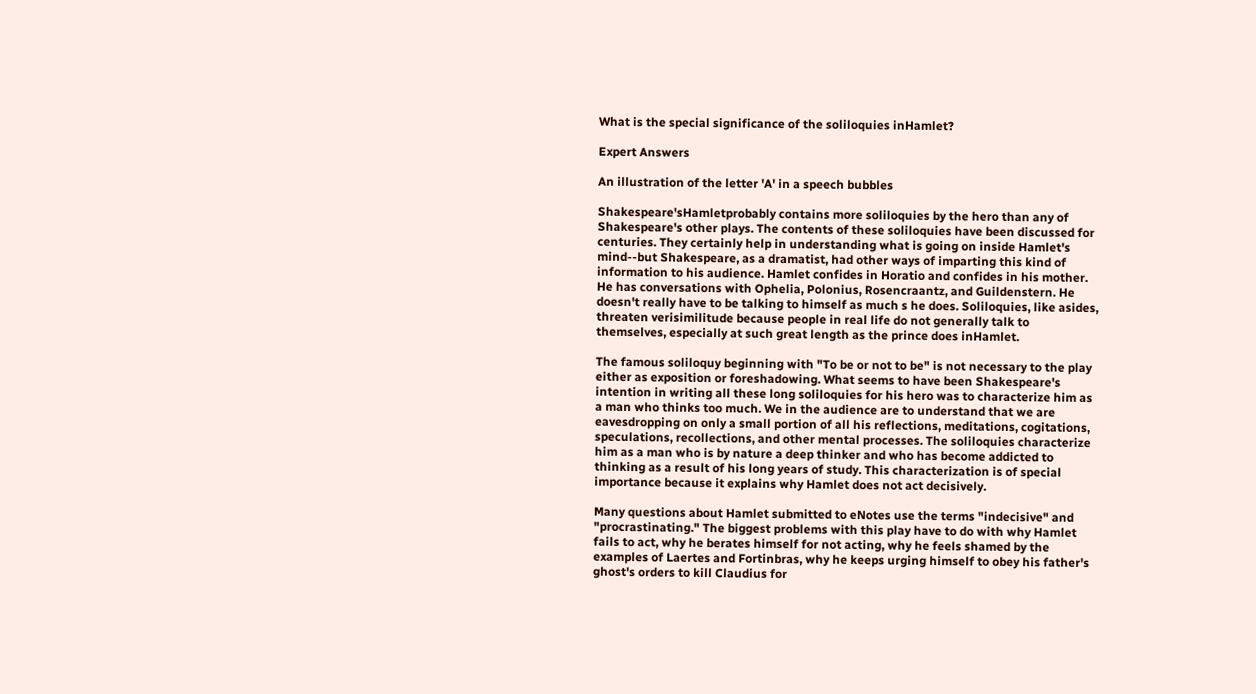What is the special significance of the soliloquies inHamlet?

Expert Answers

An illustration of the letter 'A' in a speech bubbles

Shakespeare'sHamletprobably contains more soliloquies by the hero than any of Shakespeare's other plays. The contents of these soliloquies have been discussed for centuries. They certainly help in understanding what is going on inside Hamlet's mind--but Shakespeare, as a dramatist, had other ways of imparting this kind of information to his audience. Hamlet confides in Horatio and confides in his mother. He has conversations with Ophelia, Polonius, Rosencraantz, and Guildenstern. He doesn't really have to be talking to himself as much s he does. Soliloquies, like asides, threaten verisimilitude because people in real life do not generally talk to themselves, especially at such great length as the prince does inHamlet.

The famous soliloquy beginning with "To be or not to be" is not necessary to the play either as exposition or foreshadowing. What seems to have been Shakespeare's intention in writing all these long soliloquies for his hero was to characterize him as a man who thinks too much. We in the audience are to understand that we are eavesdropping on only a small portion of all his reflections, meditations, cogitations, speculations, recollections, and other mental processes. The soliloquies characterize him as a man who is by nature a deep thinker and who has become addicted to thinking as a result of his long years of study. This characterization is of special importance because it explains why Hamlet does not act decisively.

Many questions about Hamlet submitted to eNotes use the terms "indecisive" and "procrastinating." The biggest problems with this play have to do with why Hamlet fails to act, why he berates himself for not acting, why he feels shamed by the examples of Laertes and Fortinbras, why he keeps urging himself to obey his father's ghost's orders to kill Claudius for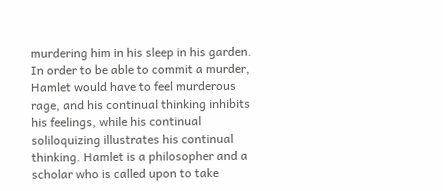murdering him in his sleep in his garden. In order to be able to commit a murder, Hamlet would have to feel murderous rage, and his continual thinking inhibits his feelings, while his continual soliloquizing illustrates his continual thinking. Hamlet is a philosopher and a scholar who is called upon to take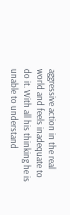aggressive action in the real world and feels inadequate to do it. With all his thinking he is unable to understand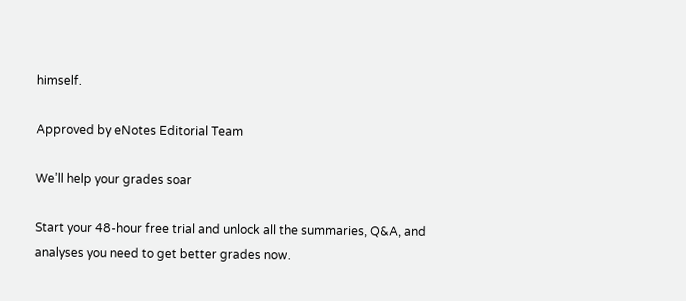himself.

Approved by eNotes Editorial Team

We’ll help your grades soar

Start your 48-hour free trial and unlock all the summaries, Q&A, and analyses you need to get better grades now.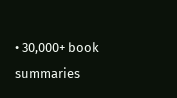• 30,000+ book summaries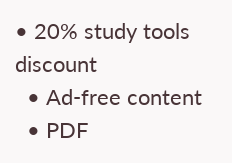• 20% study tools discount
  • Ad-free content
  • PDF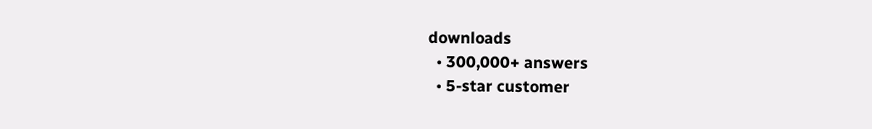downloads
  • 300,000+ answers
  • 5-star customer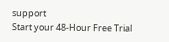support
Start your 48-Hour Free Trial